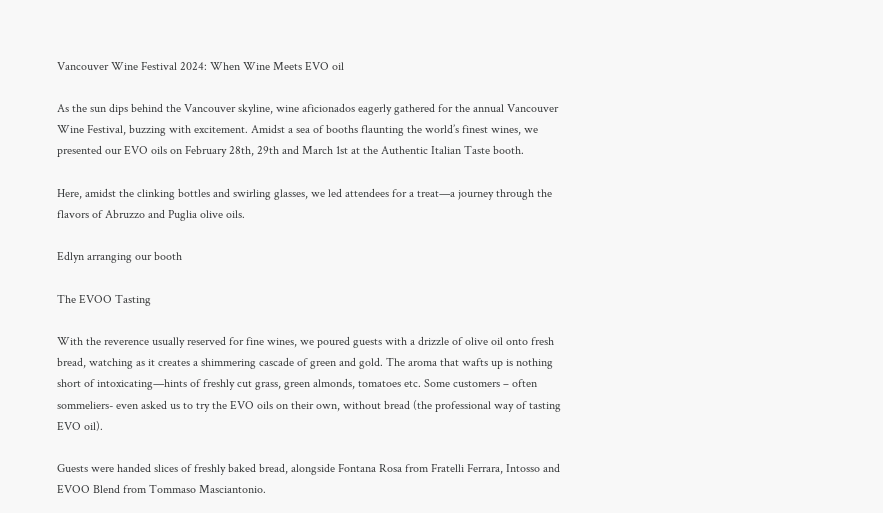Vancouver Wine Festival 2024: When Wine Meets EVO oil

As the sun dips behind the Vancouver skyline, wine aficionados eagerly gathered for the annual Vancouver Wine Festival, buzzing with excitement. Amidst a sea of booths flaunting the world’s finest wines, we presented our EVO oils on February 28th, 29th and March 1st at the Authentic Italian Taste booth.

Here, amidst the clinking bottles and swirling glasses, we led attendees for a treat—a journey through the flavors of Abruzzo and Puglia olive oils.

Edlyn arranging our booth

The EVOO Tasting

With the reverence usually reserved for fine wines, we poured guests with a drizzle of olive oil onto fresh bread, watching as it creates a shimmering cascade of green and gold. The aroma that wafts up is nothing short of intoxicating—hints of freshly cut grass, green almonds, tomatoes etc. Some customers – often sommeliers- even asked us to try the EVO oils on their own, without bread (the professional way of tasting EVO oil).

Guests were handed slices of freshly baked bread, alongside Fontana Rosa from Fratelli Ferrara, Intosso and EVOO Blend from Tommaso Masciantonio.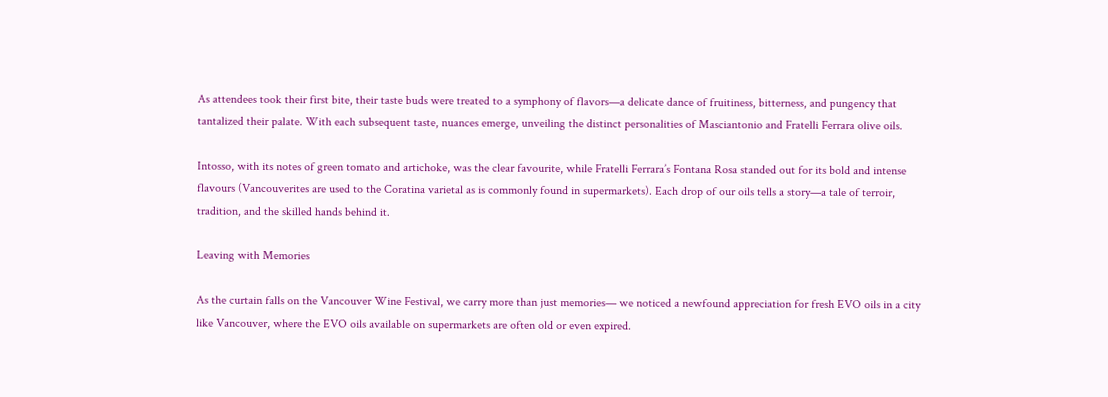As attendees took their first bite, their taste buds were treated to a symphony of flavors—a delicate dance of fruitiness, bitterness, and pungency that tantalized their palate. With each subsequent taste, nuances emerge, unveiling the distinct personalities of Masciantonio and Fratelli Ferrara olive oils.

Intosso, with its notes of green tomato and artichoke, was the clear favourite, while Fratelli Ferrara’s Fontana Rosa standed out for its bold and intense flavours (Vancouverites are used to the Coratina varietal as is commonly found in supermarkets). Each drop of our oils tells a story—a tale of terroir, tradition, and the skilled hands behind it.

Leaving with Memories

As the curtain falls on the Vancouver Wine Festival, we carry more than just memories— we noticed a newfound appreciation for fresh EVO oils in a city like Vancouver, where the EVO oils available on supermarkets are often old or even expired.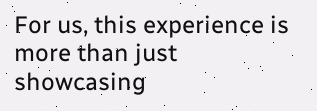For us, this experience is more than just showcasing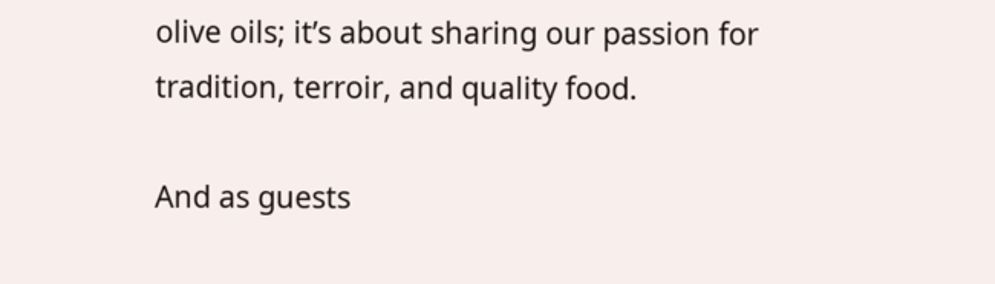olive oils; it’s about sharing our passion for tradition, terroir, and quality food.

And as guests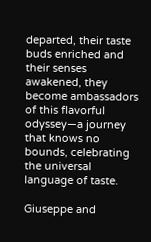departed, their taste buds enriched and their senses awakened, they become ambassadors of this flavorful odyssey—a journey that knows no bounds, celebrating the universal language of taste.

Giuseppe and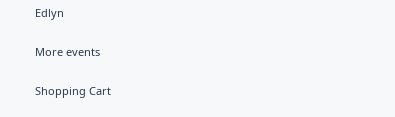Edlyn

More events

Shopping Cart